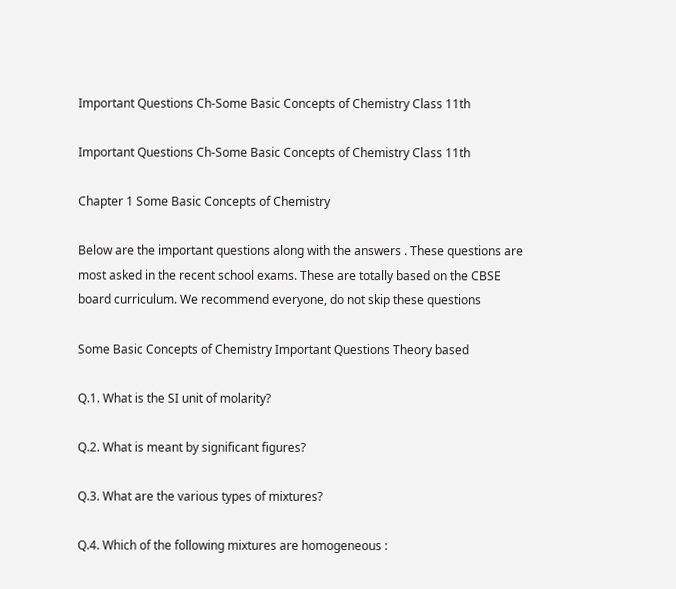Important Questions Ch-Some Basic Concepts of Chemistry Class 11th

Important Questions Ch-Some Basic Concepts of Chemistry Class 11th

Chapter 1 Some Basic Concepts of Chemistry

Below are the important questions along with the answers . These questions are most asked in the recent school exams. These are totally based on the CBSE board curriculum. We recommend everyone, do not skip these questions

Some Basic Concepts of Chemistry Important Questions Theory based

Q.1. What is the SI unit of molarity?

Q.2. What is meant by significant figures?

Q.3. What are the various types of mixtures?

Q.4. Which of the following mixtures are homogeneous :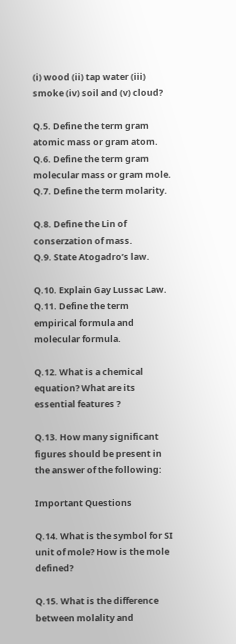(i) wood (ii) tap water (iii) smoke (iv) soil and (v) cloud?

Q.5. Define the term gram atomic mass or gram atom.
Q.6. Define the term gram molecular mass or gram mole.
Q.7. Define the term molarity.

Q.8. Define the Lin of conserzation of mass.
Q.9. State Atogadro’s law.

Q.10. Explain Gay Lussac Law.
Q.11. Define the term empirical formula and molecular formula.

Q.12. What is a chemical equation? What are its essential features ?

Q.13. How many significant figures should be present in the answer of the following:

Important Questions

Q.14. What is the symbol for SI unit of mole? How is the mole defined?

Q.15. What is the difference between molality and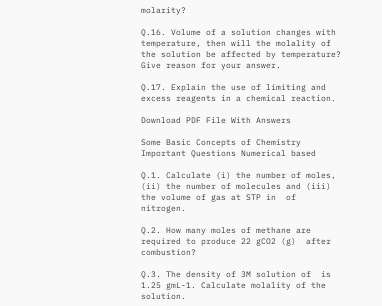molarity?

Q.16. Volume of a solution changes with temperature, then will the molality of the solution be affected by temperature? Give reason for your answer.

Q.17. Explain the use of limiting and excess reagents in a chemical reaction.

Download PDF File With Answers

Some Basic Concepts of Chemistry Important Questions Numerical based

Q.1. Calculate (i) the number of moles, (ii) the number of molecules and (iii) the volume of gas at STP in  of nitrogen.

Q.2. How many moles of methane are required to produce 22 gCO2 (g)  after combustion?

Q.3. The density of 3M solution of  is 1.25 gmL-1. Calculate molality of the solution.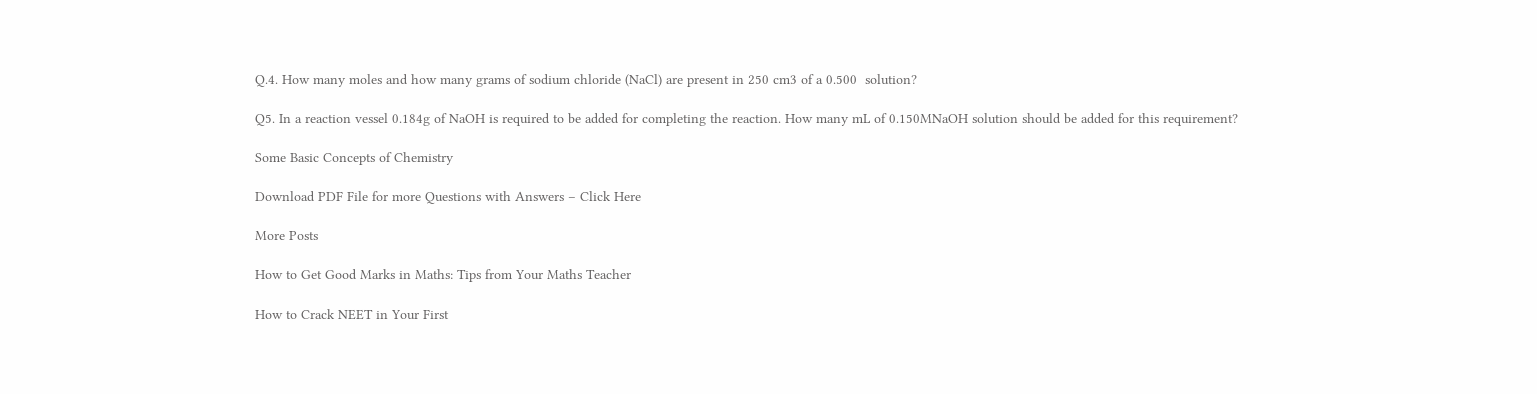Q.4. How many moles and how many grams of sodium chloride (NaCl) are present in 250 cm3 of a 0.500  solution?

Q5. In a reaction vessel 0.184g of NaOH is required to be added for completing the reaction. How many mL of 0.150MNaOH solution should be added for this requirement?

Some Basic Concepts of Chemistry

Download PDF File for more Questions with Answers – Click Here

More Posts

How to Get Good Marks in Maths: Tips from Your Maths Teacher

How to Crack NEET in Your First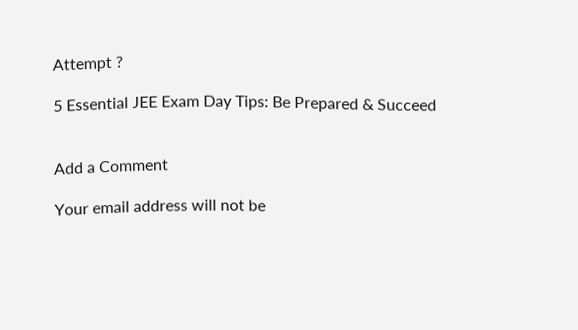Attempt ?

5 Essential JEE Exam Day Tips: Be Prepared & Succeed


Add a Comment

Your email address will not be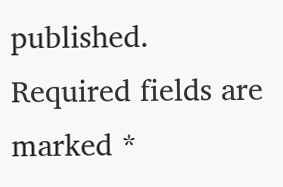published. Required fields are marked *